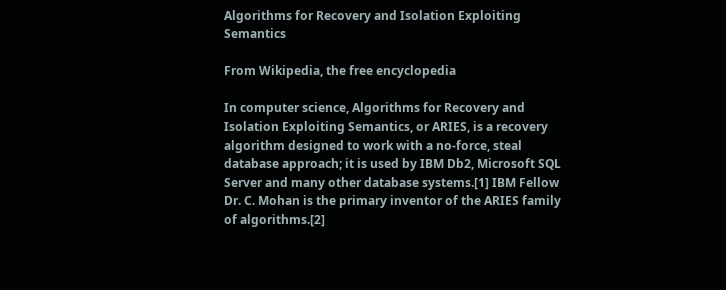Algorithms for Recovery and Isolation Exploiting Semantics

From Wikipedia, the free encyclopedia

In computer science, Algorithms for Recovery and Isolation Exploiting Semantics, or ARIES, is a recovery algorithm designed to work with a no-force, steal database approach; it is used by IBM Db2, Microsoft SQL Server and many other database systems.[1] IBM Fellow Dr. C. Mohan is the primary inventor of the ARIES family of algorithms.[2]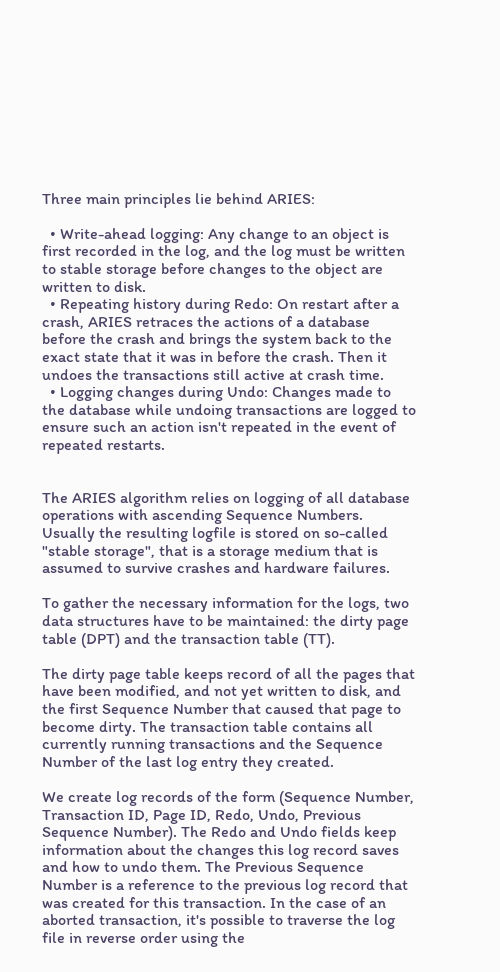Three main principles lie behind ARIES:

  • Write-ahead logging: Any change to an object is first recorded in the log, and the log must be written to stable storage before changes to the object are written to disk.
  • Repeating history during Redo: On restart after a crash, ARIES retraces the actions of a database before the crash and brings the system back to the exact state that it was in before the crash. Then it undoes the transactions still active at crash time.
  • Logging changes during Undo: Changes made to the database while undoing transactions are logged to ensure such an action isn't repeated in the event of repeated restarts.


The ARIES algorithm relies on logging of all database operations with ascending Sequence Numbers. Usually the resulting logfile is stored on so-called "stable storage", that is a storage medium that is assumed to survive crashes and hardware failures.

To gather the necessary information for the logs, two data structures have to be maintained: the dirty page table (DPT) and the transaction table (TT).

The dirty page table keeps record of all the pages that have been modified, and not yet written to disk, and the first Sequence Number that caused that page to become dirty. The transaction table contains all currently running transactions and the Sequence Number of the last log entry they created.

We create log records of the form (Sequence Number, Transaction ID, Page ID, Redo, Undo, Previous Sequence Number). The Redo and Undo fields keep information about the changes this log record saves and how to undo them. The Previous Sequence Number is a reference to the previous log record that was created for this transaction. In the case of an aborted transaction, it's possible to traverse the log file in reverse order using the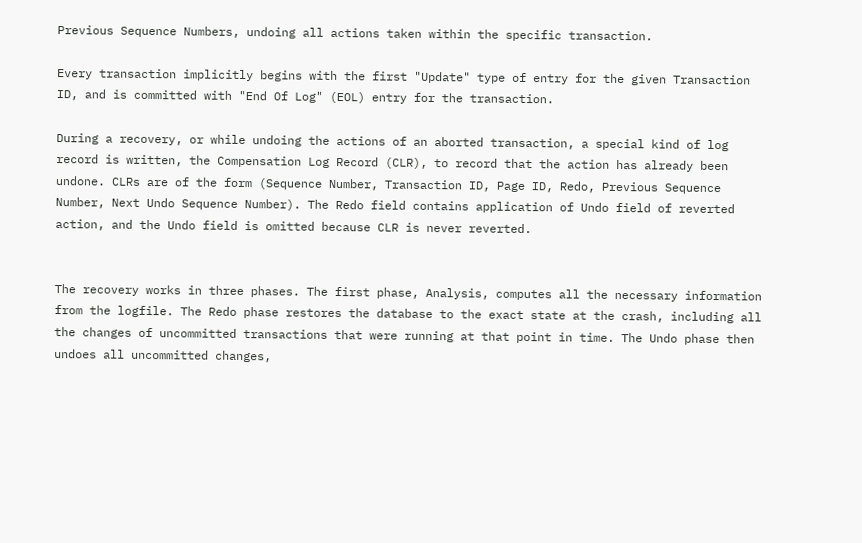Previous Sequence Numbers, undoing all actions taken within the specific transaction.

Every transaction implicitly begins with the first "Update" type of entry for the given Transaction ID, and is committed with "End Of Log" (EOL) entry for the transaction.

During a recovery, or while undoing the actions of an aborted transaction, a special kind of log record is written, the Compensation Log Record (CLR), to record that the action has already been undone. CLRs are of the form (Sequence Number, Transaction ID, Page ID, Redo, Previous Sequence Number, Next Undo Sequence Number). The Redo field contains application of Undo field of reverted action, and the Undo field is omitted because CLR is never reverted.


The recovery works in three phases. The first phase, Analysis, computes all the necessary information from the logfile. The Redo phase restores the database to the exact state at the crash, including all the changes of uncommitted transactions that were running at that point in time. The Undo phase then undoes all uncommitted changes,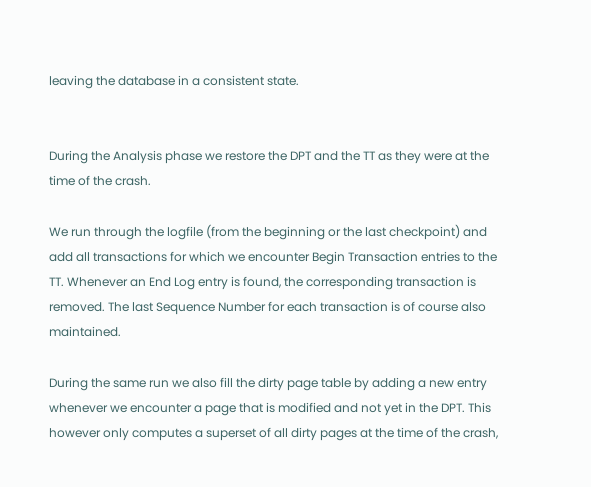leaving the database in a consistent state.


During the Analysis phase we restore the DPT and the TT as they were at the time of the crash.

We run through the logfile (from the beginning or the last checkpoint) and add all transactions for which we encounter Begin Transaction entries to the TT. Whenever an End Log entry is found, the corresponding transaction is removed. The last Sequence Number for each transaction is of course also maintained.

During the same run we also fill the dirty page table by adding a new entry whenever we encounter a page that is modified and not yet in the DPT. This however only computes a superset of all dirty pages at the time of the crash,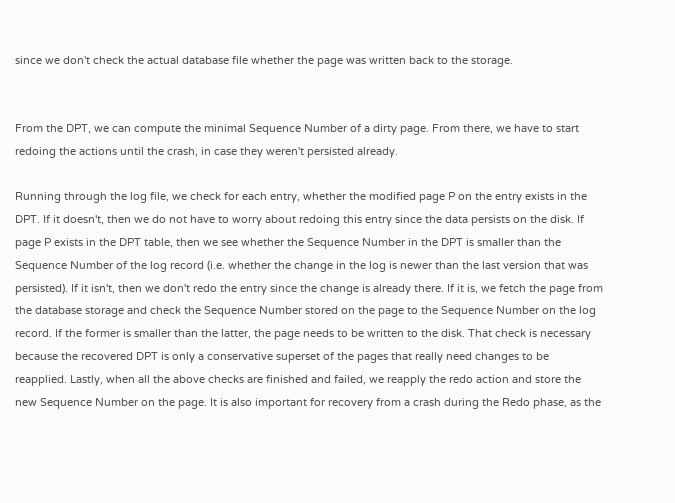since we don't check the actual database file whether the page was written back to the storage.


From the DPT, we can compute the minimal Sequence Number of a dirty page. From there, we have to start redoing the actions until the crash, in case they weren't persisted already.

Running through the log file, we check for each entry, whether the modified page P on the entry exists in the DPT. If it doesn't, then we do not have to worry about redoing this entry since the data persists on the disk. If page P exists in the DPT table, then we see whether the Sequence Number in the DPT is smaller than the Sequence Number of the log record (i.e. whether the change in the log is newer than the last version that was persisted). If it isn't, then we don't redo the entry since the change is already there. If it is, we fetch the page from the database storage and check the Sequence Number stored on the page to the Sequence Number on the log record. If the former is smaller than the latter, the page needs to be written to the disk. That check is necessary because the recovered DPT is only a conservative superset of the pages that really need changes to be reapplied. Lastly, when all the above checks are finished and failed, we reapply the redo action and store the new Sequence Number on the page. It is also important for recovery from a crash during the Redo phase, as the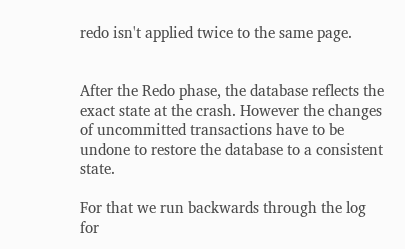redo isn't applied twice to the same page.


After the Redo phase, the database reflects the exact state at the crash. However the changes of uncommitted transactions have to be undone to restore the database to a consistent state.

For that we run backwards through the log for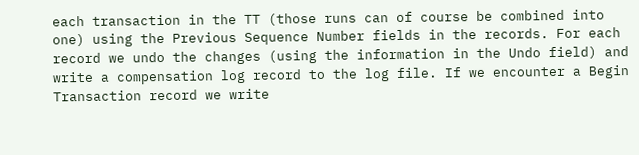each transaction in the TT (those runs can of course be combined into one) using the Previous Sequence Number fields in the records. For each record we undo the changes (using the information in the Undo field) and write a compensation log record to the log file. If we encounter a Begin Transaction record we write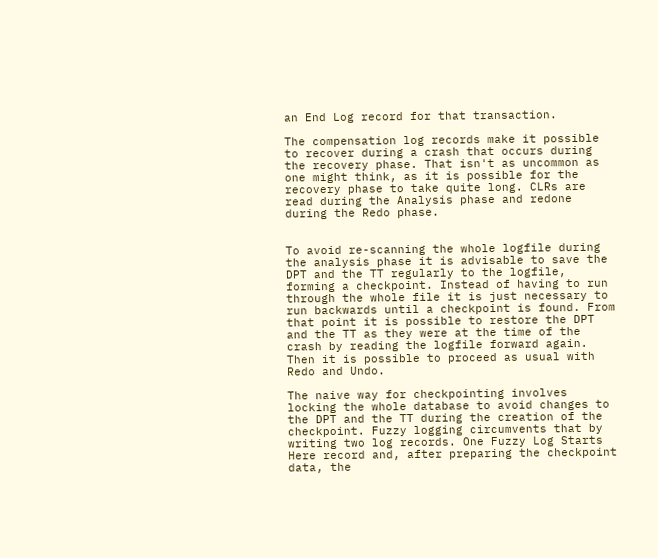an End Log record for that transaction.

The compensation log records make it possible to recover during a crash that occurs during the recovery phase. That isn't as uncommon as one might think, as it is possible for the recovery phase to take quite long. CLRs are read during the Analysis phase and redone during the Redo phase.


To avoid re-scanning the whole logfile during the analysis phase it is advisable to save the DPT and the TT regularly to the logfile, forming a checkpoint. Instead of having to run through the whole file it is just necessary to run backwards until a checkpoint is found. From that point it is possible to restore the DPT and the TT as they were at the time of the crash by reading the logfile forward again. Then it is possible to proceed as usual with Redo and Undo.

The naive way for checkpointing involves locking the whole database to avoid changes to the DPT and the TT during the creation of the checkpoint. Fuzzy logging circumvents that by writing two log records. One Fuzzy Log Starts Here record and, after preparing the checkpoint data, the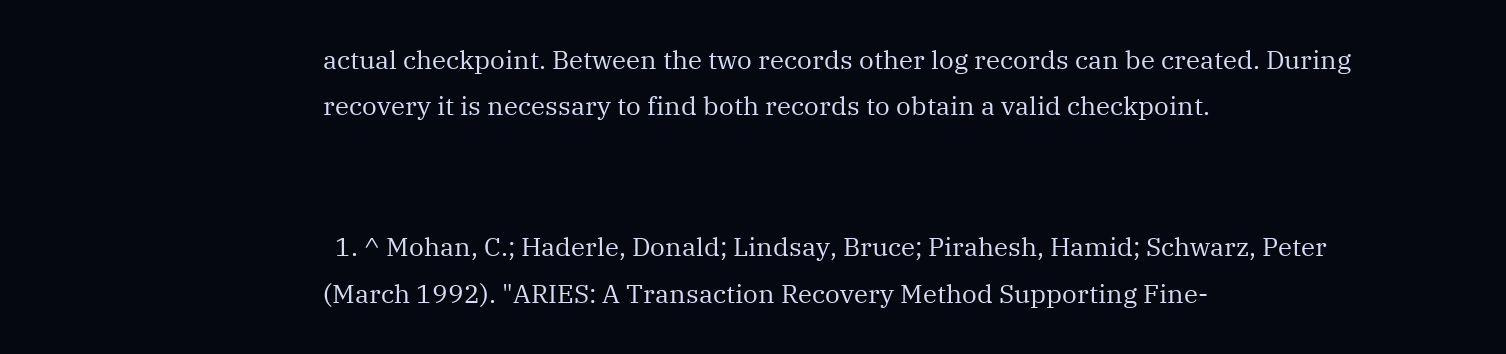actual checkpoint. Between the two records other log records can be created. During recovery it is necessary to find both records to obtain a valid checkpoint.


  1. ^ Mohan, C.; Haderle, Donald; Lindsay, Bruce; Pirahesh, Hamid; Schwarz, Peter (March 1992). "ARIES: A Transaction Recovery Method Supporting Fine-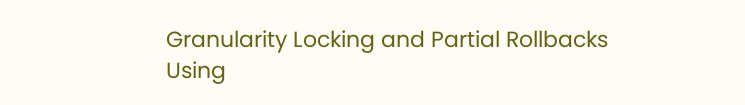Granularity Locking and Partial Rollbacks Using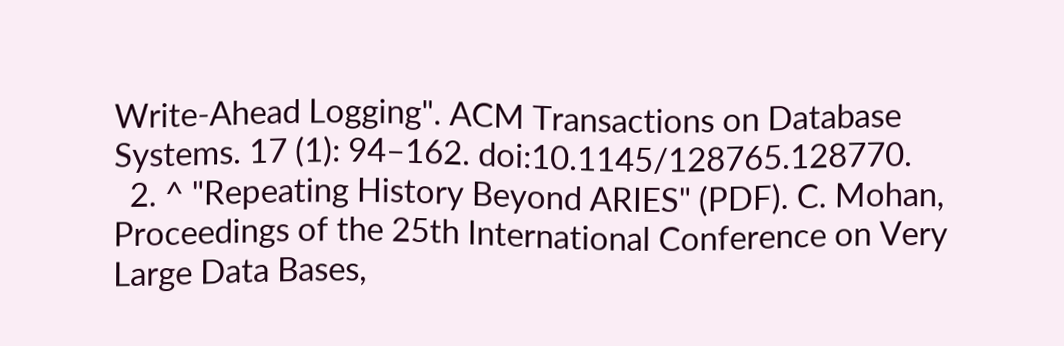Write-Ahead Logging". ACM Transactions on Database Systems. 17 (1): 94–162. doi:10.1145/128765.128770.
  2. ^ "Repeating History Beyond ARIES" (PDF). C. Mohan, Proceedings of the 25th International Conference on Very Large Data Bases,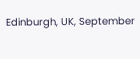Edinburgh, UK, September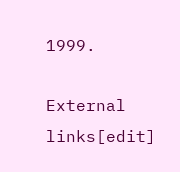1999.

External links[edit]